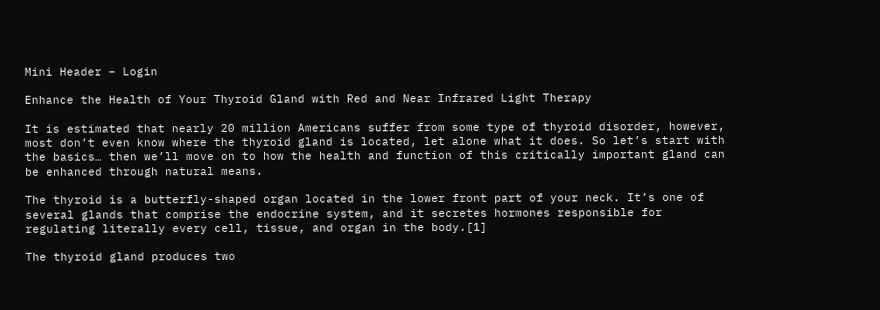Mini Header – Login

Enhance the Health of Your Thyroid Gland with Red and Near Infrared Light Therapy

It is estimated that nearly 20 million Americans suffer from some type of thyroid disorder, however, most don’t even know where the thyroid gland is located, let alone what it does. So let’s start with the basics… then we’ll move on to how the health and function of this critically important gland can be enhanced through natural means.

The thyroid is a butterfly-shaped organ located in the lower front part of your neck. It’s one of several glands that comprise the endocrine system, and it secretes hormones responsible for regulating literally every cell, tissue, and organ in the body.[1]

The thyroid gland produces two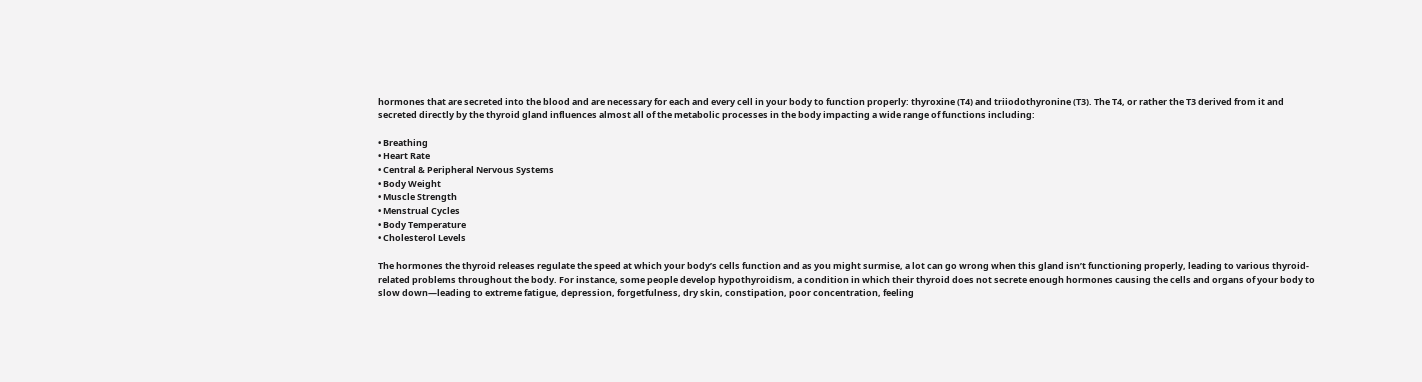hormones that are secreted into the blood and are necessary for each and every cell in your body to function properly: thyroxine (T4) and triiodothyronine (T3). The T4, or rather the T3 derived from it and secreted directly by the thyroid gland influences almost all of the metabolic processes in the body impacting a wide range of functions including:

• Breathing
• Heart Rate
• Central & Peripheral Nervous Systems
• Body Weight
• Muscle Strength
• Menstrual Cycles
• Body Temperature
• Cholesterol Levels

The hormones the thyroid releases regulate the speed at which your body’s cells function and as you might surmise, a lot can go wrong when this gland isn’t functioning properly, leading to various thyroid-related problems throughout the body. For instance, some people develop hypothyroidism, a condition in which their thyroid does not secrete enough hormones causing the cells and organs of your body to slow down—leading to extreme fatigue, depression, forgetfulness, dry skin, constipation, poor concentration, feeling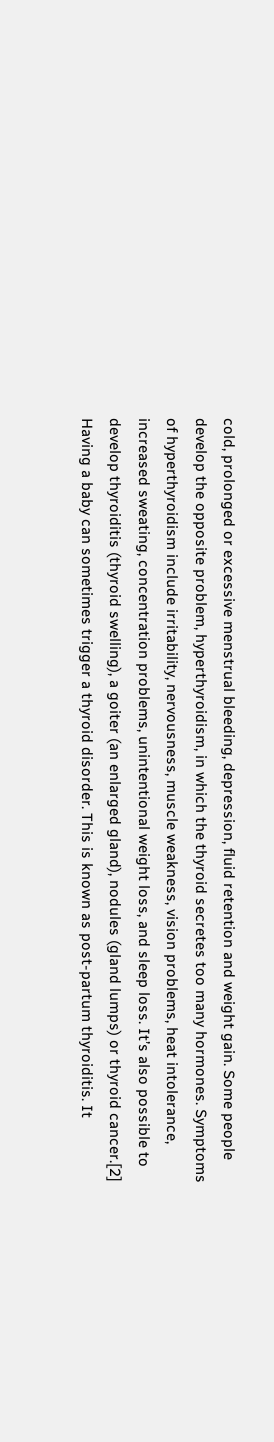cold, prolonged or excessive menstrual bleeding, depression, fluid retention and weight gain. Some people develop the opposite problem, hyperthyroidism, in which the thyroid secretes too many hormones. Symptoms of hyperthyroidism include irritability, nervousness, muscle weakness, vision problems, heat intolerance, increased sweating, concentration problems, unintentional weight loss, and sleep loss. It’s also possible to develop thyroiditis (thyroid swelling), a goiter (an enlarged gland), nodules (gland lumps) or thyroid cancer.[2] Having a baby can sometimes trigger a thyroid disorder. This is known as post-partum thyroiditis. It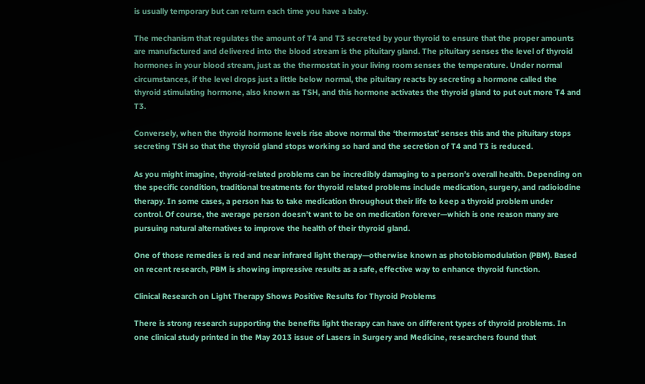is usually temporary but can return each time you have a baby.

The mechanism that regulates the amount of T4 and T3 secreted by your thyroid to ensure that the proper amounts are manufactured and delivered into the blood stream is the pituitary gland. The pituitary senses the level of thyroid hormones in your blood stream, just as the thermostat in your living room senses the temperature. Under normal circumstances, if the level drops just a little below normal, the pituitary reacts by secreting a hormone called the thyroid stimulating hormone, also known as TSH, and this hormone activates the thyroid gland to put out more T4 and T3.

Conversely, when the thyroid hormone levels rise above normal the ‘thermostat’ senses this and the pituitary stops secreting TSH so that the thyroid gland stops working so hard and the secretion of T4 and T3 is reduced.

As you might imagine, thyroid-related problems can be incredibly damaging to a person’s overall health. Depending on the specific condition, traditional treatments for thyroid related problems include medication, surgery, and radioiodine therapy. In some cases, a person has to take medication throughout their life to keep a thyroid problem under control. Of course, the average person doesn’t want to be on medication forever—which is one reason many are pursuing natural alternatives to improve the health of their thyroid gland.

One of those remedies is red and near infrared light therapy—otherwise known as photobiomodulation (PBM). Based on recent research, PBM is showing impressive results as a safe, effective way to enhance thyroid function.

Clinical Research on Light Therapy Shows Positive Results for Thyroid Problems

There is strong research supporting the benefits light therapy can have on different types of thyroid problems. In one clinical study printed in the May 2013 issue of Lasers in Surgery and Medicine, researchers found that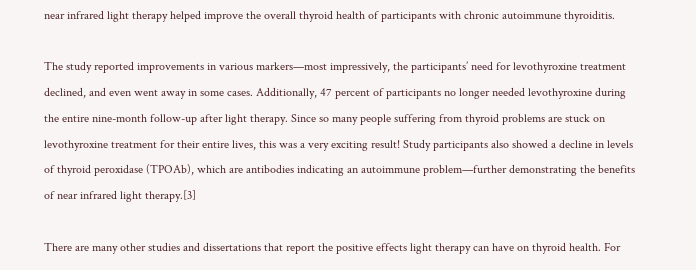near infrared light therapy helped improve the overall thyroid health of participants with chronic autoimmune thyroiditis.

The study reported improvements in various markers—most impressively, the participants’ need for levothyroxine treatment declined, and even went away in some cases. Additionally, 47 percent of participants no longer needed levothyroxine during the entire nine-month follow-up after light therapy. Since so many people suffering from thyroid problems are stuck on levothyroxine treatment for their entire lives, this was a very exciting result! Study participants also showed a decline in levels of thyroid peroxidase (TPOAb), which are antibodies indicating an autoimmune problem—further demonstrating the benefits of near infrared light therapy.[3]

There are many other studies and dissertations that report the positive effects light therapy can have on thyroid health. For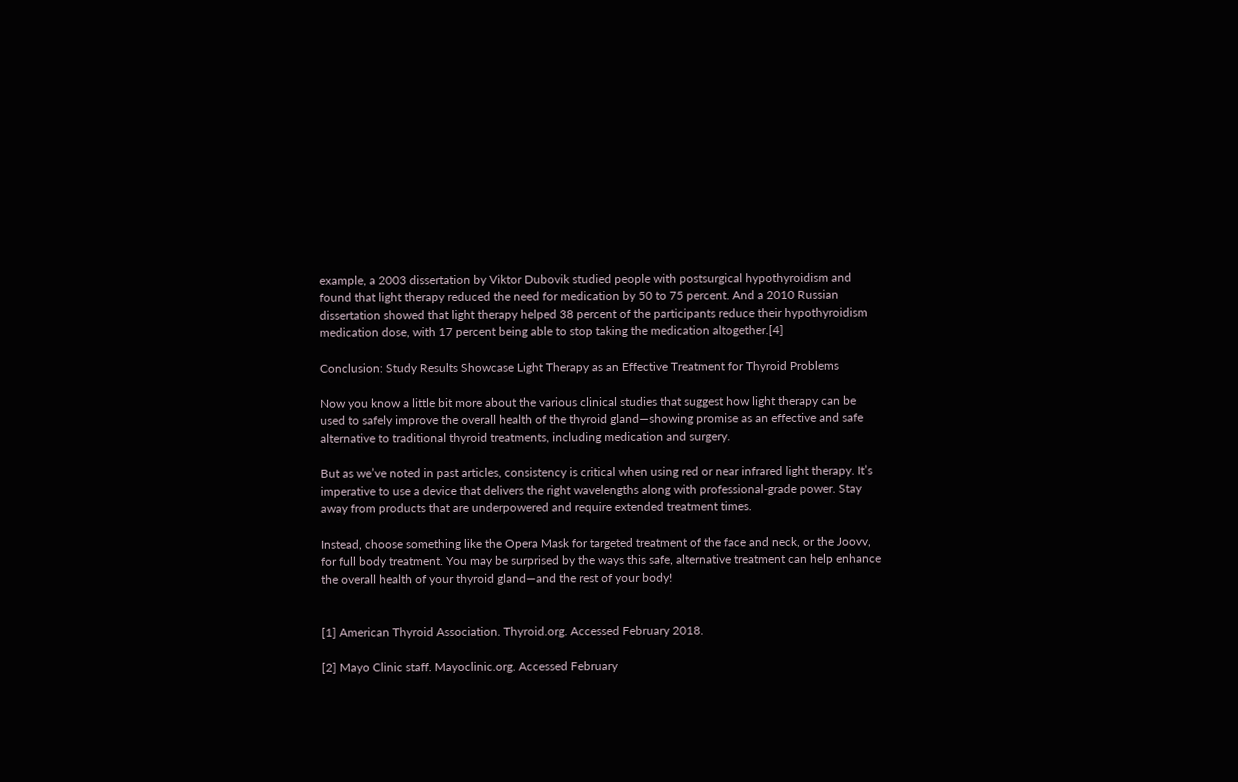example, a 2003 dissertation by Viktor Dubovik studied people with postsurgical hypothyroidism and found that light therapy reduced the need for medication by 50 to 75 percent. And a 2010 Russian dissertation showed that light therapy helped 38 percent of the participants reduce their hypothyroidism medication dose, with 17 percent being able to stop taking the medication altogether.[4]

Conclusion: Study Results Showcase Light Therapy as an Effective Treatment for Thyroid Problems

Now you know a little bit more about the various clinical studies that suggest how light therapy can be used to safely improve the overall health of the thyroid gland—showing promise as an effective and safe alternative to traditional thyroid treatments, including medication and surgery.

But as we’ve noted in past articles, consistency is critical when using red or near infrared light therapy. It’s imperative to use a device that delivers the right wavelengths along with professional-grade power. Stay away from products that are underpowered and require extended treatment times.

Instead, choose something like the Opera Mask for targeted treatment of the face and neck, or the Joovv, for full body treatment. You may be surprised by the ways this safe, alternative treatment can help enhance the overall health of your thyroid gland—and the rest of your body!


[1] American Thyroid Association. Thyroid.org. Accessed February 2018.

[2] Mayo Clinic staff. Mayoclinic.org. Accessed February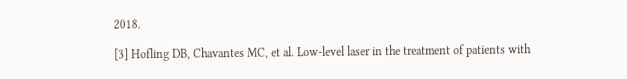2018.

[3] Hofling DB, Chavantes MC, et al. Low-level laser in the treatment of patients with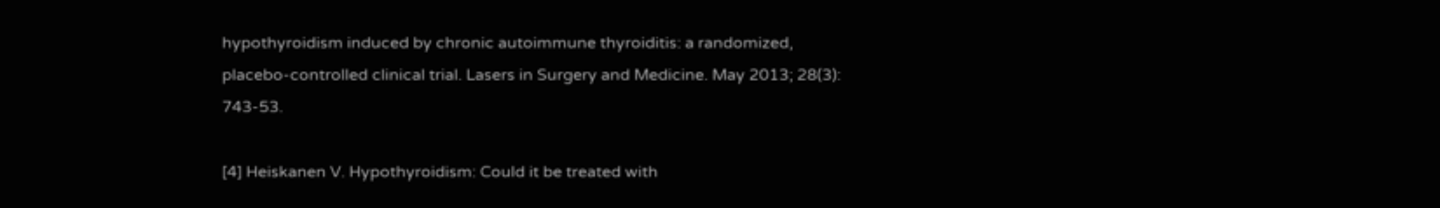hypothyroidism induced by chronic autoimmune thyroiditis: a randomized, placebo-controlled clinical trial. Lasers in Surgery and Medicine. May 2013; 28(3): 743-53.

[4] Heiskanen V. Hypothyroidism: Could it be treated with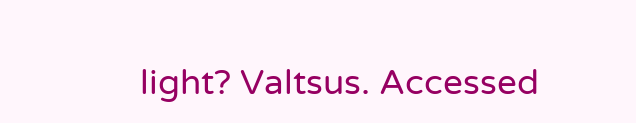light? Valtsus. Accessed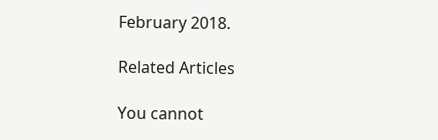February 2018.

Related Articles

You cannot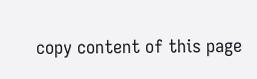copy content of this page